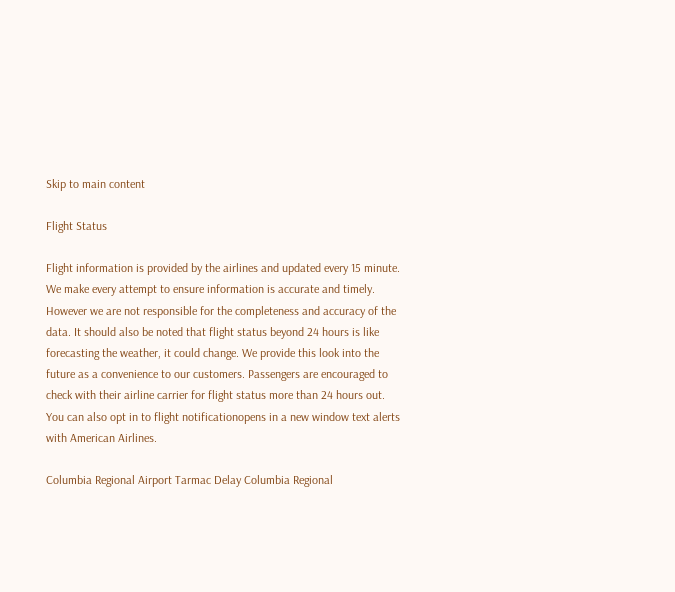Skip to main content

Flight Status

Flight information is provided by the airlines and updated every 15 minute. We make every attempt to ensure information is accurate and timely. However we are not responsible for the completeness and accuracy of the data. It should also be noted that flight status beyond 24 hours is like forecasting the weather, it could change. We provide this look into the future as a convenience to our customers. Passengers are encouraged to check with their airline carrier for flight status more than 24 hours out. You can also opt in to flight notificationopens in a new window text alerts with American Airlines.

Columbia Regional Airport Tarmac Delay Columbia Regional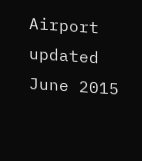Airport updated June 2015